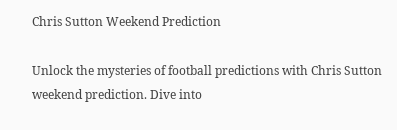Chris Sutton Weekend Prediction

Unlock the mysteries of football predictions with Chris Sutton weekend prediction. Dive into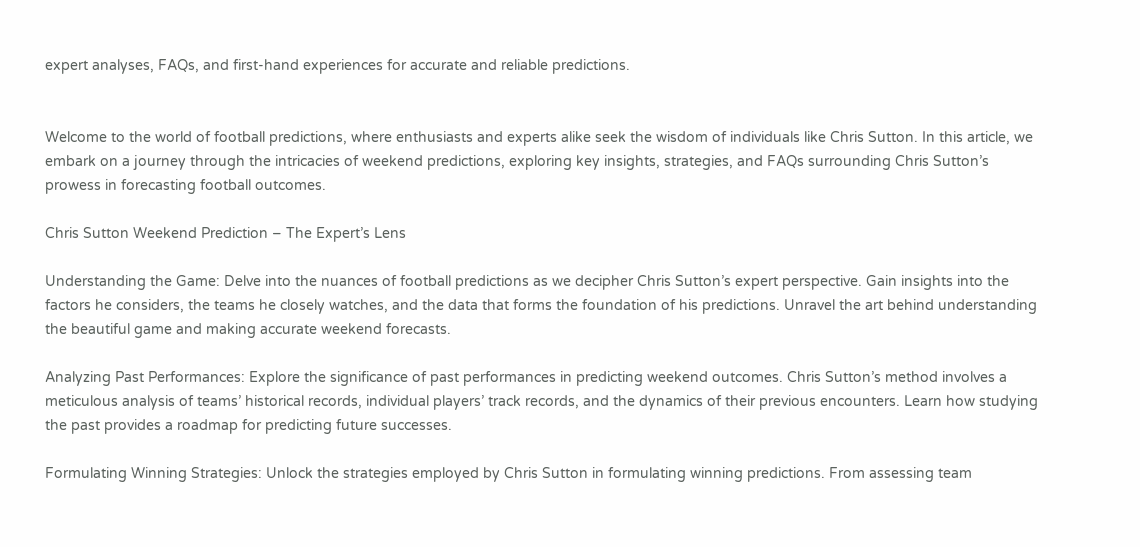expert analyses, FAQs, and first-hand experiences for accurate and reliable predictions.


Welcome to the world of football predictions, where enthusiasts and experts alike seek the wisdom of individuals like Chris Sutton. In this article, we embark on a journey through the intricacies of weekend predictions, exploring key insights, strategies, and FAQs surrounding Chris Sutton’s prowess in forecasting football outcomes.

Chris Sutton Weekend Prediction – The Expert’s Lens

Understanding the Game: Delve into the nuances of football predictions as we decipher Chris Sutton’s expert perspective. Gain insights into the factors he considers, the teams he closely watches, and the data that forms the foundation of his predictions. Unravel the art behind understanding the beautiful game and making accurate weekend forecasts.

Analyzing Past Performances: Explore the significance of past performances in predicting weekend outcomes. Chris Sutton’s method involves a meticulous analysis of teams’ historical records, individual players’ track records, and the dynamics of their previous encounters. Learn how studying the past provides a roadmap for predicting future successes.

Formulating Winning Strategies: Unlock the strategies employed by Chris Sutton in formulating winning predictions. From assessing team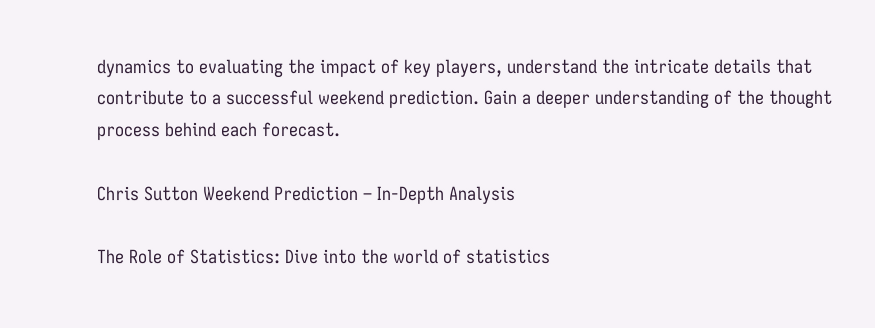dynamics to evaluating the impact of key players, understand the intricate details that contribute to a successful weekend prediction. Gain a deeper understanding of the thought process behind each forecast.

Chris Sutton Weekend Prediction – In-Depth Analysis

The Role of Statistics: Dive into the world of statistics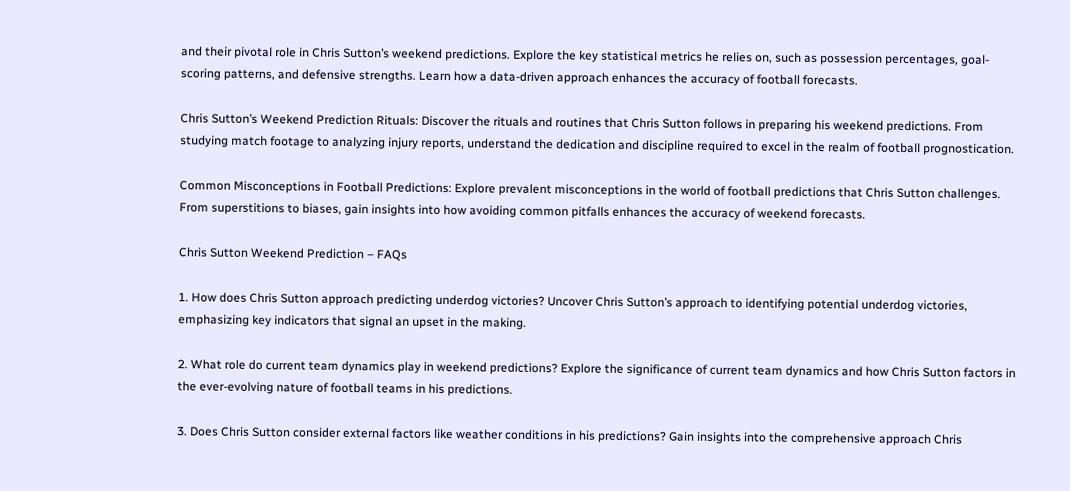and their pivotal role in Chris Sutton’s weekend predictions. Explore the key statistical metrics he relies on, such as possession percentages, goal-scoring patterns, and defensive strengths. Learn how a data-driven approach enhances the accuracy of football forecasts.

Chris Sutton’s Weekend Prediction Rituals: Discover the rituals and routines that Chris Sutton follows in preparing his weekend predictions. From studying match footage to analyzing injury reports, understand the dedication and discipline required to excel in the realm of football prognostication.

Common Misconceptions in Football Predictions: Explore prevalent misconceptions in the world of football predictions that Chris Sutton challenges. From superstitions to biases, gain insights into how avoiding common pitfalls enhances the accuracy of weekend forecasts.

Chris Sutton Weekend Prediction – FAQs

1. How does Chris Sutton approach predicting underdog victories? Uncover Chris Sutton’s approach to identifying potential underdog victories, emphasizing key indicators that signal an upset in the making.

2. What role do current team dynamics play in weekend predictions? Explore the significance of current team dynamics and how Chris Sutton factors in the ever-evolving nature of football teams in his predictions.

3. Does Chris Sutton consider external factors like weather conditions in his predictions? Gain insights into the comprehensive approach Chris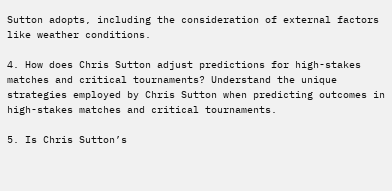Sutton adopts, including the consideration of external factors like weather conditions.

4. How does Chris Sutton adjust predictions for high-stakes matches and critical tournaments? Understand the unique strategies employed by Chris Sutton when predicting outcomes in high-stakes matches and critical tournaments.

5. Is Chris Sutton’s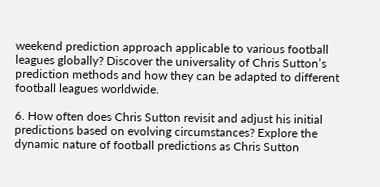weekend prediction approach applicable to various football leagues globally? Discover the universality of Chris Sutton’s prediction methods and how they can be adapted to different football leagues worldwide.

6. How often does Chris Sutton revisit and adjust his initial predictions based on evolving circumstances? Explore the dynamic nature of football predictions as Chris Sutton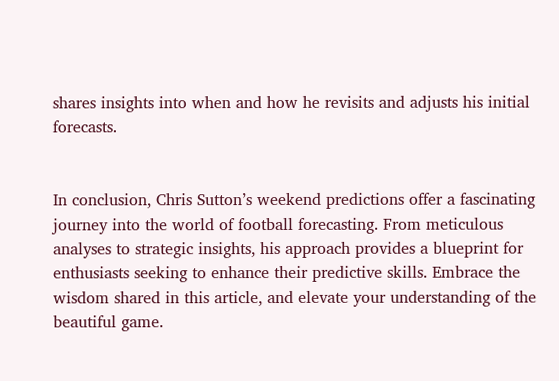shares insights into when and how he revisits and adjusts his initial forecasts.


In conclusion, Chris Sutton’s weekend predictions offer a fascinating journey into the world of football forecasting. From meticulous analyses to strategic insights, his approach provides a blueprint for enthusiasts seeking to enhance their predictive skills. Embrace the wisdom shared in this article, and elevate your understanding of the beautiful game.